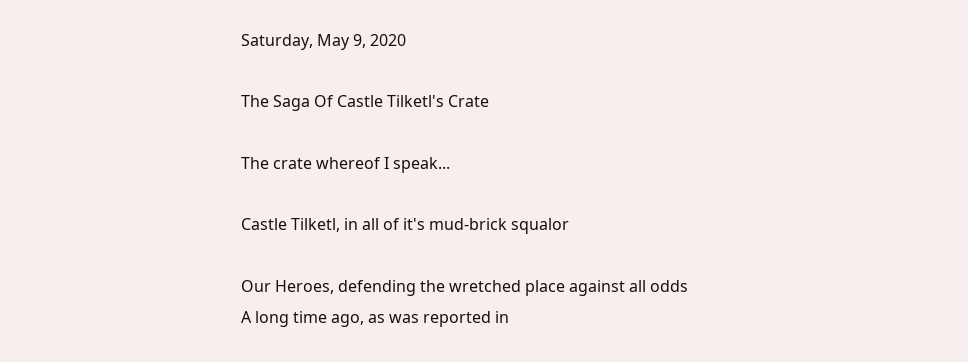Saturday, May 9, 2020

The Saga Of Castle Tilketl's Crate

The crate whereof I speak...

Castle Tilketl, in all of it's mud-brick squalor

Our Heroes, defending the wretched place against all odds
A long time ago, as was reported in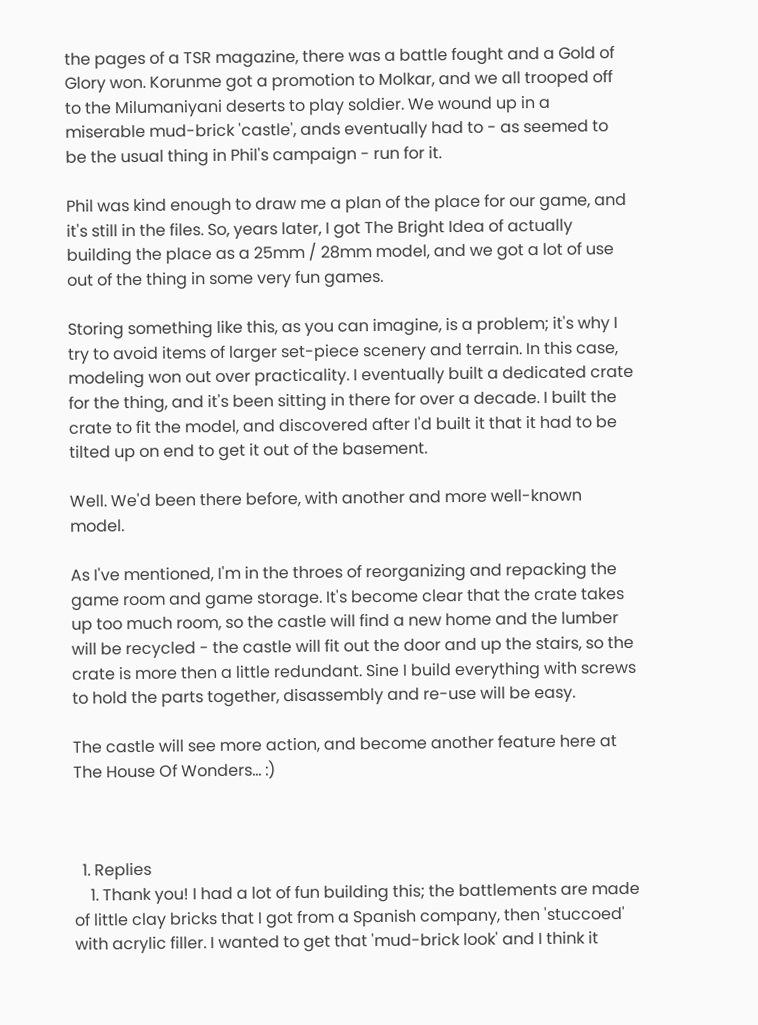the pages of a TSR magazine, there was a battle fought and a Gold of Glory won. Korunme got a promotion to Molkar, and we all trooped off to the Milumaniyani deserts to play soldier. We wound up in a miserable mud-brick 'castle', ands eventually had to - as seemed to be the usual thing in Phil's campaign - run for it.

Phil was kind enough to draw me a plan of the place for our game, and it's still in the files. So, years later, I got The Bright Idea of actually building the place as a 25mm / 28mm model, and we got a lot of use out of the thing in some very fun games.

Storing something like this, as you can imagine, is a problem; it's why I try to avoid items of larger set-piece scenery and terrain. In this case, modeling won out over practicality. I eventually built a dedicated crate for the thing, and it's been sitting in there for over a decade. I built the crate to fit the model, and discovered after I'd built it that it had to be tilted up on end to get it out of the basement.

Well. We'd been there before, with another and more well-known model.

As I've mentioned, I'm in the throes of reorganizing and repacking the game room and game storage. It's become clear that the crate takes up too much room, so the castle will find a new home and the lumber will be recycled - the castle will fit out the door and up the stairs, so the crate is more then a little redundant. Sine I build everything with screws to hold the parts together, disassembly and re-use will be easy.

The castle will see more action, and become another feature here at The House Of Wonders... :)



  1. Replies
    1. Thank you! I had a lot of fun building this; the battlements are made of little clay bricks that I got from a Spanish company, then 'stuccoed' with acrylic filler. I wanted to get that 'mud-brick look' and I think it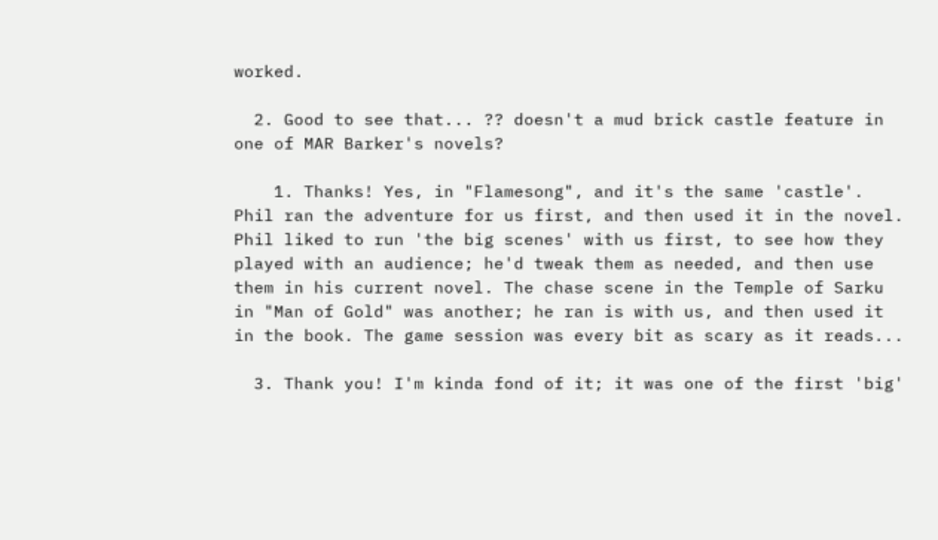worked.

  2. Good to see that... ?? doesn't a mud brick castle feature in one of MAR Barker's novels?

    1. Thanks! Yes, in "Flamesong", and it's the same 'castle'. Phil ran the adventure for us first, and then used it in the novel. Phil liked to run 'the big scenes' with us first, to see how they played with an audience; he'd tweak them as needed, and then use them in his current novel. The chase scene in the Temple of Sarku in "Man of Gold" was another; he ran is with us, and then used it in the book. The game session was every bit as scary as it reads...

  3. Thank you! I'm kinda fond of it; it was one of the first 'big'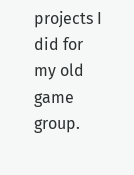projects I did for my old game group.